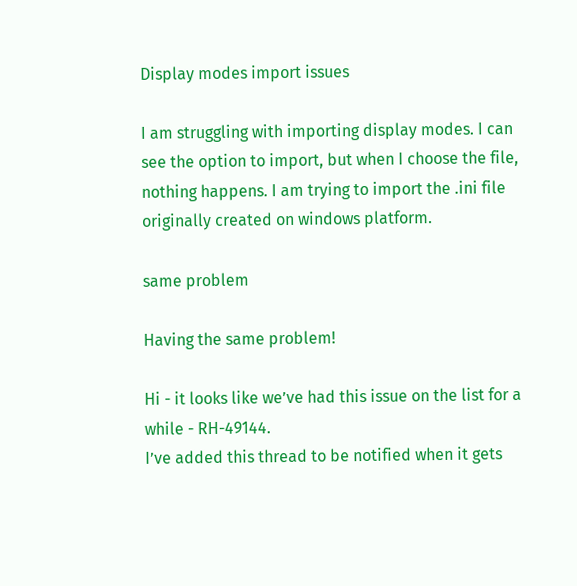Display modes import issues

I am struggling with importing display modes. I can see the option to import, but when I choose the file, nothing happens. I am trying to import the .ini file originally created on windows platform.

same problem

Having the same problem!

Hi - it looks like we’ve had this issue on the list for a while - RH-49144.
I’ve added this thread to be notified when it gets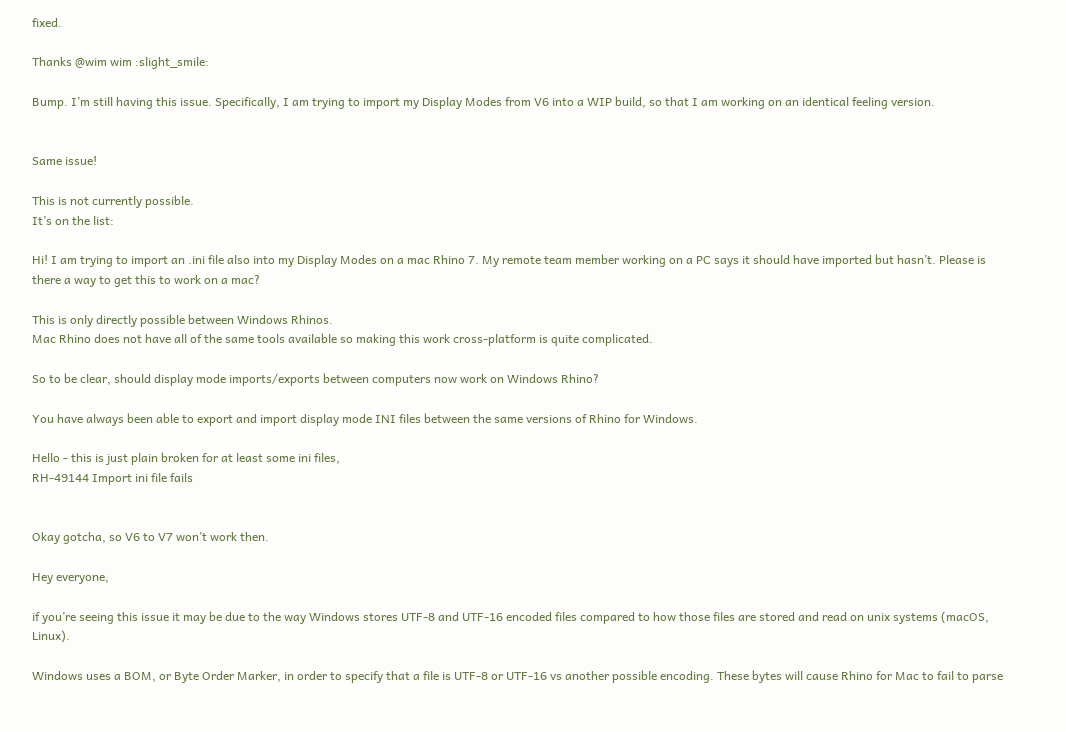fixed.

Thanks @wim wim :slight_smile:

Bump. I’m still having this issue. Specifically, I am trying to import my Display Modes from V6 into a WIP build, so that I am working on an identical feeling version.


Same issue!

This is not currently possible.
It’s on the list:

Hi! I am trying to import an .ini file also into my Display Modes on a mac Rhino 7. My remote team member working on a PC says it should have imported but hasn’t. Please is there a way to get this to work on a mac?

This is only directly possible between Windows Rhinos.
Mac Rhino does not have all of the same tools available so making this work cross-platform is quite complicated.

So to be clear, should display mode imports/exports between computers now work on Windows Rhino?

You have always been able to export and import display mode INI files between the same versions of Rhino for Windows.

Hello - this is just plain broken for at least some ini files,
RH-49144 Import ini file fails


Okay gotcha, so V6 to V7 won’t work then.

Hey everyone,

if you’re seeing this issue it may be due to the way Windows stores UTF-8 and UTF-16 encoded files compared to how those files are stored and read on unix systems (macOS, Linux).

Windows uses a BOM, or Byte Order Marker, in order to specify that a file is UTF-8 or UTF-16 vs another possible encoding. These bytes will cause Rhino for Mac to fail to parse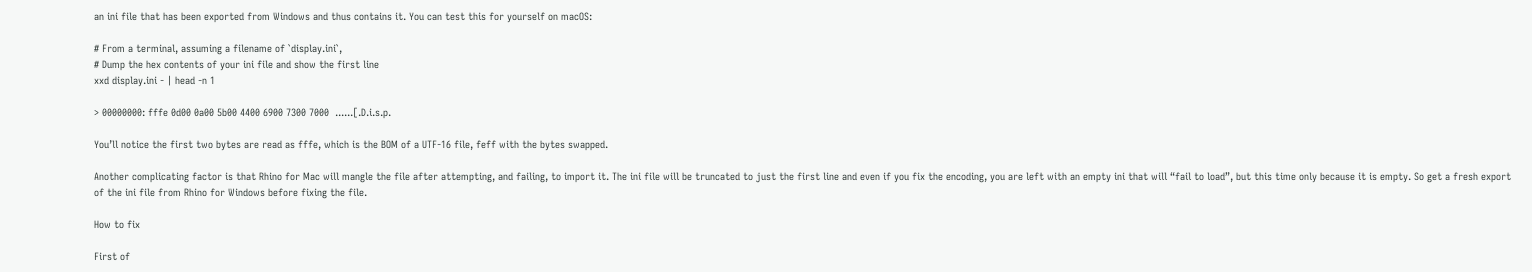an ini file that has been exported from Windows and thus contains it. You can test this for yourself on macOS:

# From a terminal, assuming a filename of `display.ini`,
# Dump the hex contents of your ini file and show the first line
xxd display.ini - | head -n 1

> 00000000: fffe 0d00 0a00 5b00 4400 6900 7300 7000  ......[.D.i.s.p.

You’ll notice the first two bytes are read as fffe, which is the BOM of a UTF-16 file, feff with the bytes swapped.

Another complicating factor is that Rhino for Mac will mangle the file after attempting, and failing, to import it. The ini file will be truncated to just the first line and even if you fix the encoding, you are left with an empty ini that will “fail to load”, but this time only because it is empty. So get a fresh export of the ini file from Rhino for Windows before fixing the file.

How to fix

First of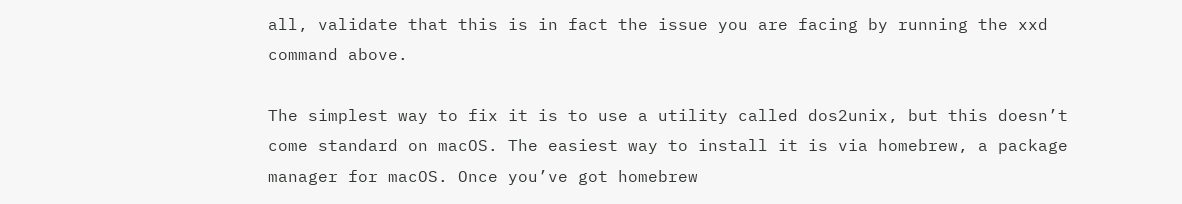all, validate that this is in fact the issue you are facing by running the xxd command above.

The simplest way to fix it is to use a utility called dos2unix, but this doesn’t come standard on macOS. The easiest way to install it is via homebrew, a package manager for macOS. Once you’ve got homebrew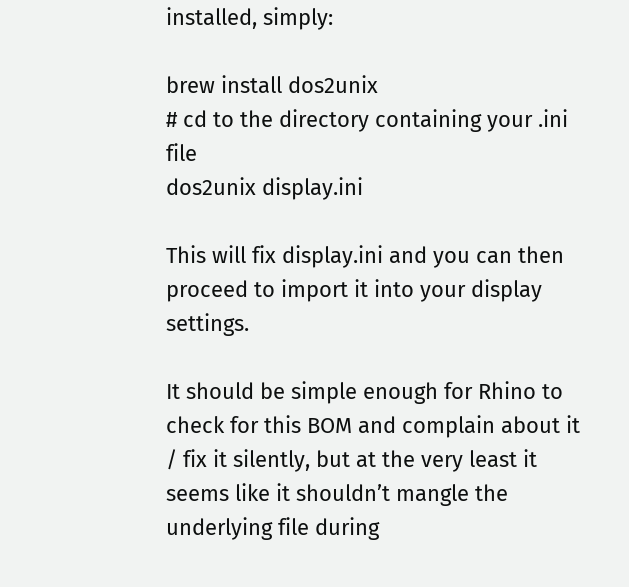installed, simply:

brew install dos2unix
# cd to the directory containing your .ini file
dos2unix display.ini

This will fix display.ini and you can then proceed to import it into your display settings.

It should be simple enough for Rhino to check for this BOM and complain about it / fix it silently, but at the very least it seems like it shouldn’t mangle the underlying file during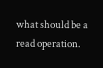what should be a read operation.